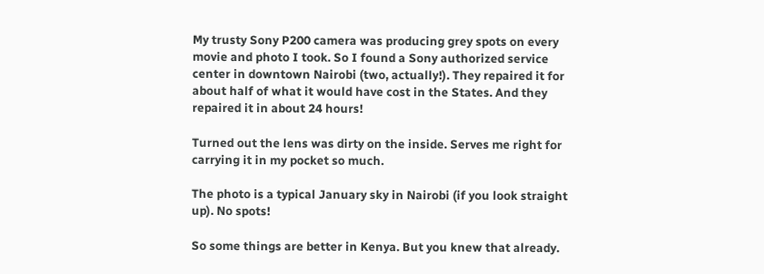My trusty Sony P200 camera was producing grey spots on every movie and photo I took. So I found a Sony authorized service center in downtown Nairobi (two, actually!). They repaired it for about half of what it would have cost in the States. And they repaired it in about 24 hours!

Turned out the lens was dirty on the inside. Serves me right for carrying it in my pocket so much.

The photo is a typical January sky in Nairobi (if you look straight up). No spots!

So some things are better in Kenya. But you knew that already.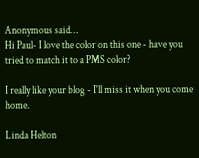Anonymous said…
Hi Paul- I love the color on this one - have you tried to match it to a PMS color?

I really like your blog - I'll miss it when you come home.

Linda Helton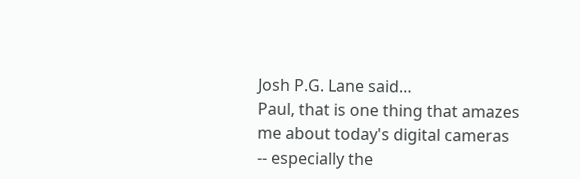Josh P.G. Lane said…
Paul, that is one thing that amazes me about today's digital cameras -- especially the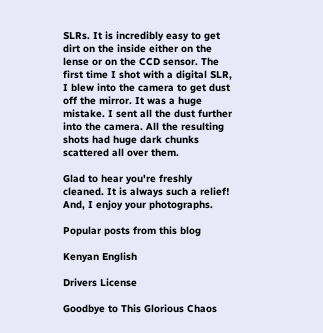SLRs. It is incredibly easy to get dirt on the inside either on the lense or on the CCD sensor. The first time I shot with a digital SLR, I blew into the camera to get dust off the mirror. It was a huge mistake. I sent all the dust further into the camera. All the resulting shots had huge dark chunks scattered all over them.

Glad to hear you're freshly cleaned. It is always such a relief! And, I enjoy your photographs.

Popular posts from this blog

Kenyan English

Drivers License

Goodbye to This Glorious Chaos